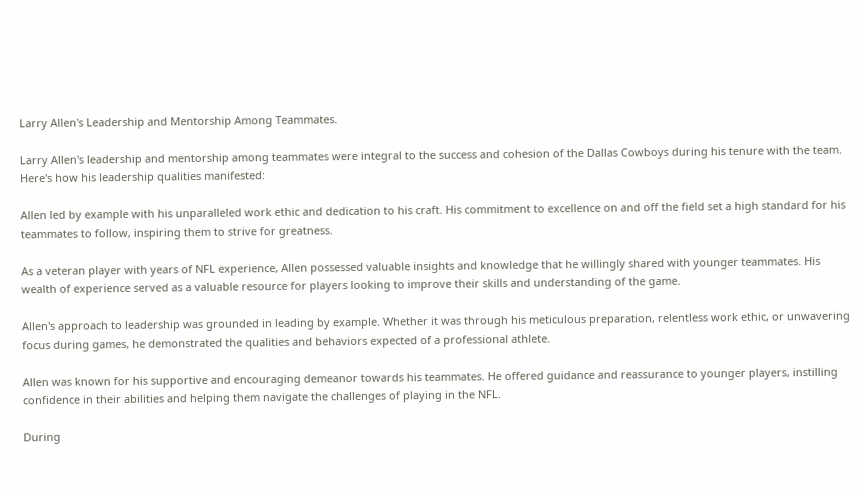Larry Allen's Leadership and Mentorship Among Teammates.

Larry Allen's leadership and mentorship among teammates were integral to the success and cohesion of the Dallas Cowboys during his tenure with the team. Here's how his leadership qualities manifested:

Allen led by example with his unparalleled work ethic and dedication to his craft. His commitment to excellence on and off the field set a high standard for his teammates to follow, inspiring them to strive for greatness.

As a veteran player with years of NFL experience, Allen possessed valuable insights and knowledge that he willingly shared with younger teammates. His wealth of experience served as a valuable resource for players looking to improve their skills and understanding of the game.

Allen's approach to leadership was grounded in leading by example. Whether it was through his meticulous preparation, relentless work ethic, or unwavering focus during games, he demonstrated the qualities and behaviors expected of a professional athlete.

Allen was known for his supportive and encouraging demeanor towards his teammates. He offered guidance and reassurance to younger players, instilling confidence in their abilities and helping them navigate the challenges of playing in the NFL.

During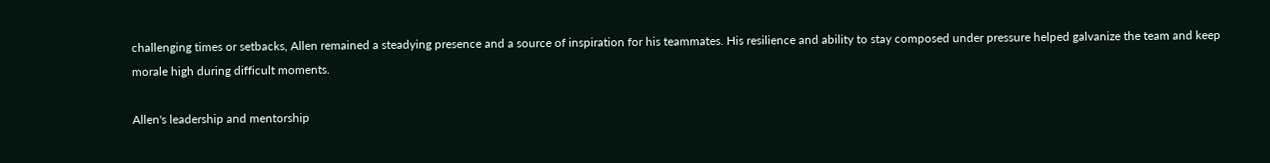challenging times or setbacks, Allen remained a steadying presence and a source of inspiration for his teammates. His resilience and ability to stay composed under pressure helped galvanize the team and keep morale high during difficult moments.

Allen's leadership and mentorship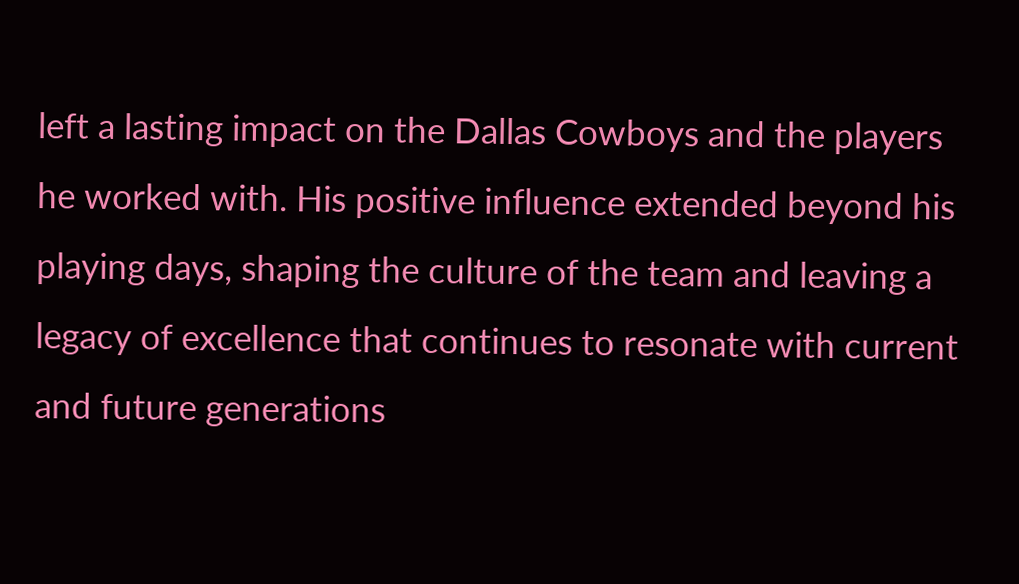left a lasting impact on the Dallas Cowboys and the players he worked with. His positive influence extended beyond his playing days, shaping the culture of the team and leaving a legacy of excellence that continues to resonate with current and future generations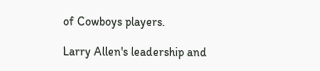of Cowboys players.

Larry Allen's leadership and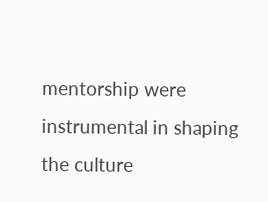mentorship were instrumental in shaping the culture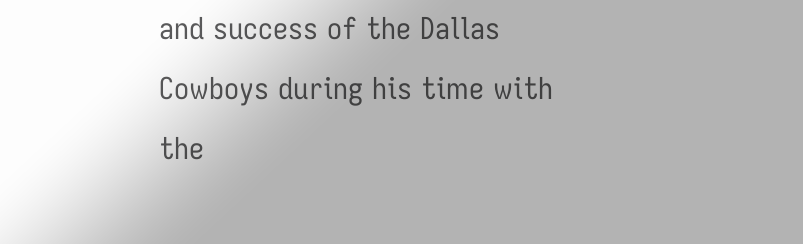and success of the Dallas Cowboys during his time with the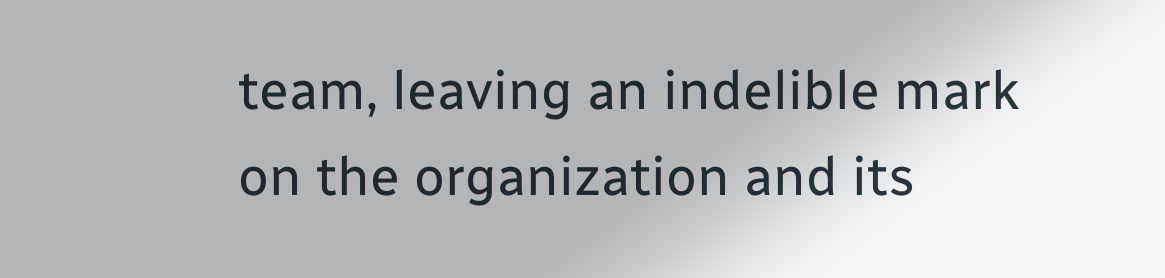team, leaving an indelible mark on the organization and its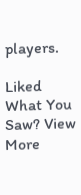players.

Liked What You Saw? View More